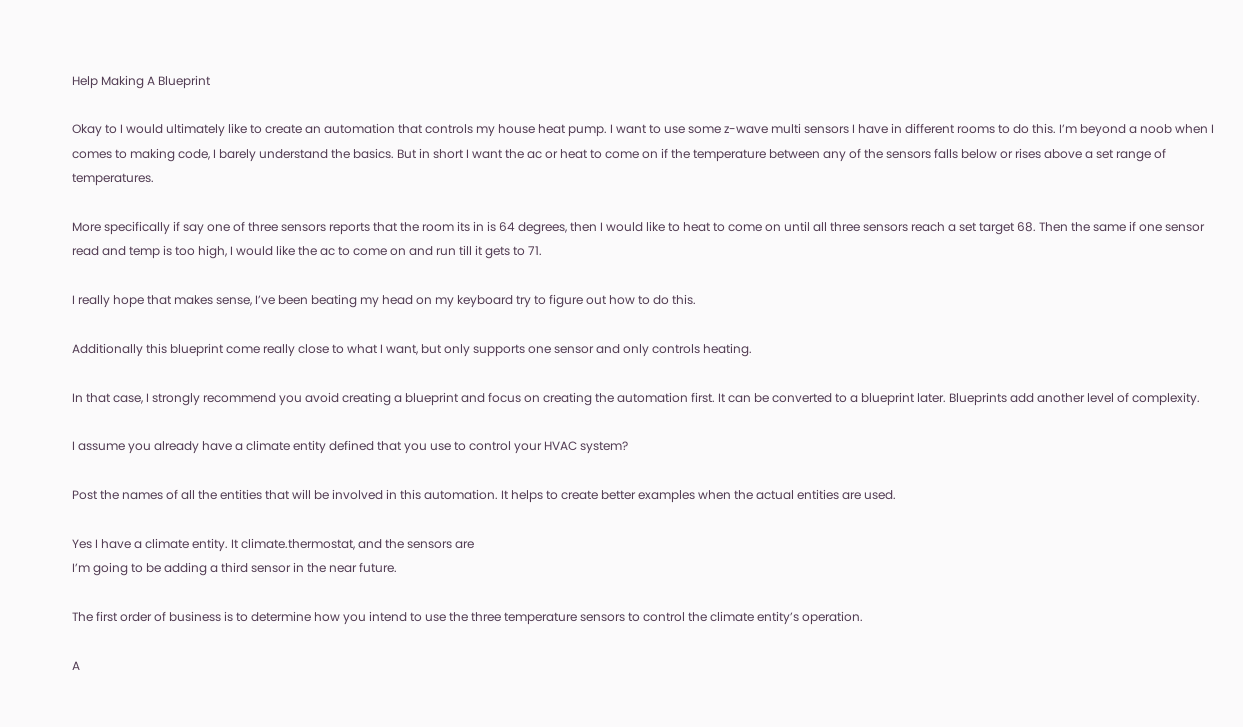Help Making A Blueprint

Okay to I would ultimately like to create an automation that controls my house heat pump. I want to use some z-wave multi sensors I have in different rooms to do this. I’m beyond a noob when I comes to making code, I barely understand the basics. But in short I want the ac or heat to come on if the temperature between any of the sensors falls below or rises above a set range of temperatures.

More specifically if say one of three sensors reports that the room its in is 64 degrees, then I would like to heat to come on until all three sensors reach a set target 68. Then the same if one sensor read and temp is too high, I would like the ac to come on and run till it gets to 71.

I really hope that makes sense, I’ve been beating my head on my keyboard try to figure out how to do this.

Additionally this blueprint come really close to what I want, but only supports one sensor and only controls heating.

In that case, I strongly recommend you avoid creating a blueprint and focus on creating the automation first. It can be converted to a blueprint later. Blueprints add another level of complexity.

I assume you already have a climate entity defined that you use to control your HVAC system?

Post the names of all the entities that will be involved in this automation. It helps to create better examples when the actual entities are used.

Yes I have a climate entity. It climate.thermostat, and the sensors are
I’m going to be adding a third sensor in the near future.

The first order of business is to determine how you intend to use the three temperature sensors to control the climate entity’s operation.

A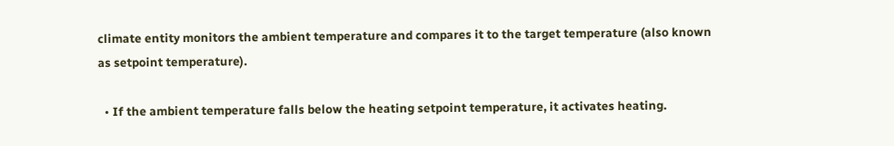climate entity monitors the ambient temperature and compares it to the target temperature (also known as setpoint temperature).

  • If the ambient temperature falls below the heating setpoint temperature, it activates heating.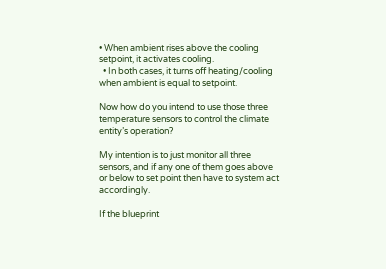• When ambient rises above the cooling setpoint, it activates cooling.
  • In both cases, it turns off heating/cooling when ambient is equal to setpoint.

Now how do you intend to use those three temperature sensors to control the climate entity’s operation?

My intention is to just monitor all three sensors, and if any one of them goes above or below to set point then have to system act accordingly.

If the blueprint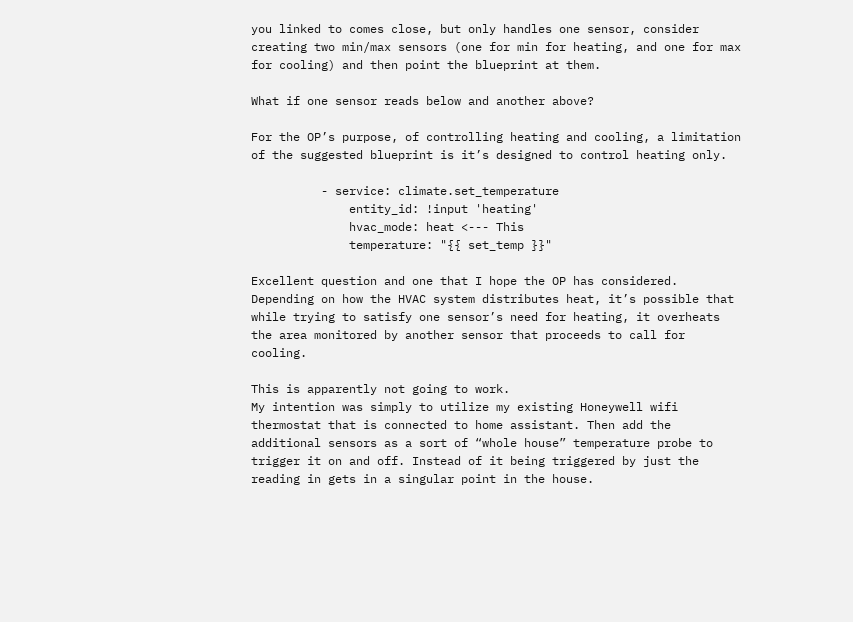you linked to comes close, but only handles one sensor, consider creating two min/max sensors (one for min for heating, and one for max for cooling) and then point the blueprint at them.

What if one sensor reads below and another above?

For the OP’s purpose, of controlling heating and cooling, a limitation of the suggested blueprint is it’s designed to control heating only.

          - service: climate.set_temperature
              entity_id: !input 'heating'
              hvac_mode: heat <--- This
              temperature: "{{ set_temp }}"

Excellent question and one that I hope the OP has considered. Depending on how the HVAC system distributes heat, it’s possible that while trying to satisfy one sensor’s need for heating, it overheats the area monitored by another sensor that proceeds to call for cooling.

This is apparently not going to work.
My intention was simply to utilize my existing Honeywell wifi thermostat that is connected to home assistant. Then add the additional sensors as a sort of “whole house” temperature probe to trigger it on and off. Instead of it being triggered by just the reading in gets in a singular point in the house.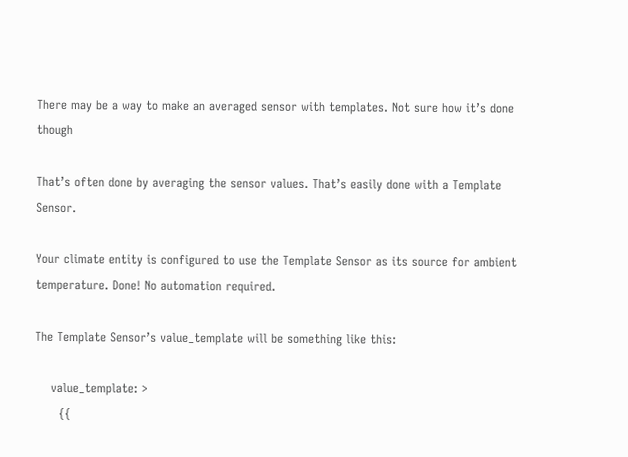There may be a way to make an averaged sensor with templates. Not sure how it’s done though

That’s often done by averaging the sensor values. That’s easily done with a Template Sensor.

Your climate entity is configured to use the Template Sensor as its source for ambient temperature. Done! No automation required.

The Template Sensor’s value_template will be something like this:

    value_template: >
      {{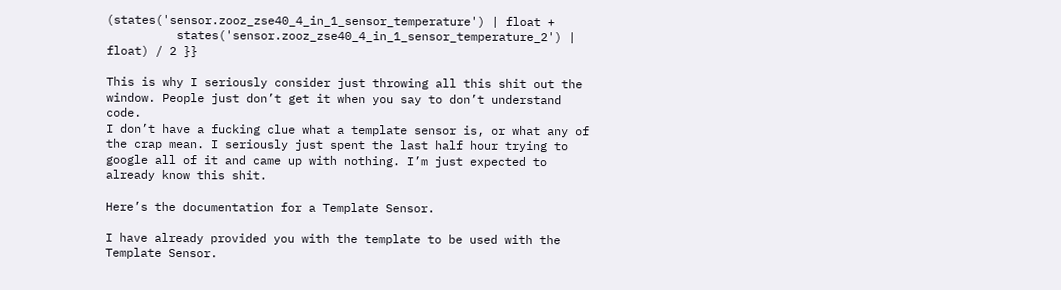(states('sensor.zooz_zse40_4_in_1_sensor_temperature') | float +
          states('sensor.zooz_zse40_4_in_1_sensor_temperature_2') | float) / 2 }}

This is why I seriously consider just throwing all this shit out the window. People just don’t get it when you say to don’t understand code.
I don’t have a fucking clue what a template sensor is, or what any of the crap mean. I seriously just spent the last half hour trying to google all of it and came up with nothing. I’m just expected to already know this shit.

Here’s the documentation for a Template Sensor.

I have already provided you with the template to be used with the Template Sensor.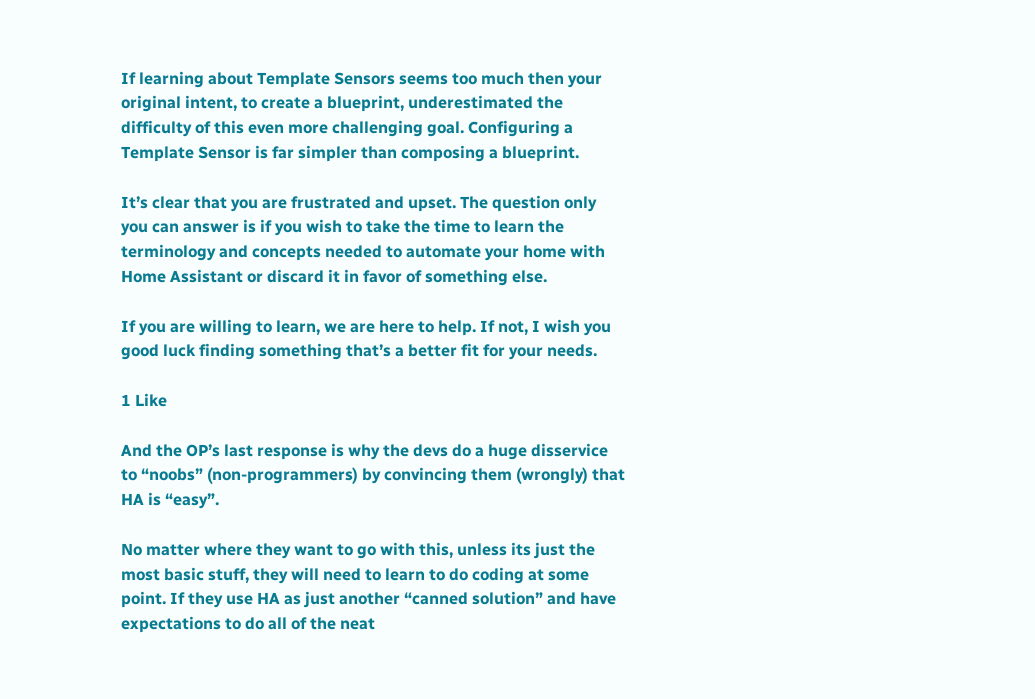If learning about Template Sensors seems too much then your original intent, to create a blueprint, underestimated the difficulty of this even more challenging goal. Configuring a Template Sensor is far simpler than composing a blueprint.

It’s clear that you are frustrated and upset. The question only you can answer is if you wish to take the time to learn the terminology and concepts needed to automate your home with Home Assistant or discard it in favor of something else.

If you are willing to learn, we are here to help. If not, I wish you good luck finding something that’s a better fit for your needs.

1 Like

And the OP’s last response is why the devs do a huge disservice to “noobs” (non-programmers) by convincing them (wrongly) that HA is “easy”.

No matter where they want to go with this, unless its just the most basic stuff, they will need to learn to do coding at some point. If they use HA as just another “canned solution” and have expectations to do all of the neat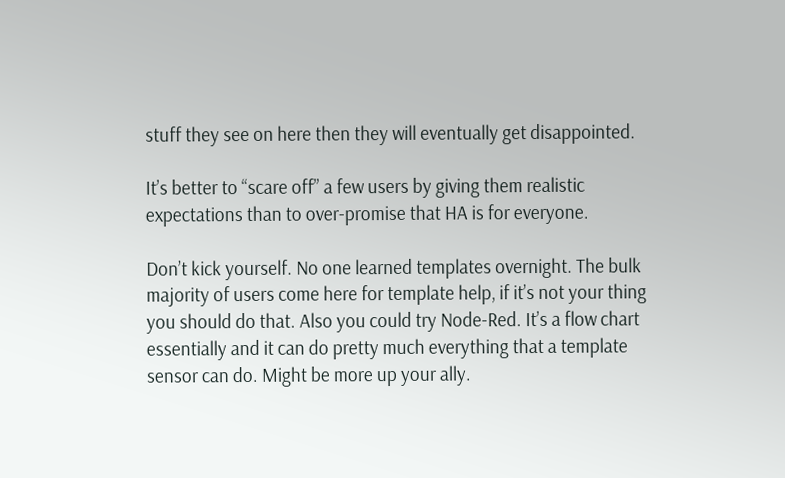stuff they see on here then they will eventually get disappointed.

It’s better to “scare off” a few users by giving them realistic expectations than to over-promise that HA is for everyone.

Don’t kick yourself. No one learned templates overnight. The bulk majority of users come here for template help, if it’s not your thing you should do that. Also you could try Node-Red. It’s a flow chart essentially and it can do pretty much everything that a template sensor can do. Might be more up your ally.